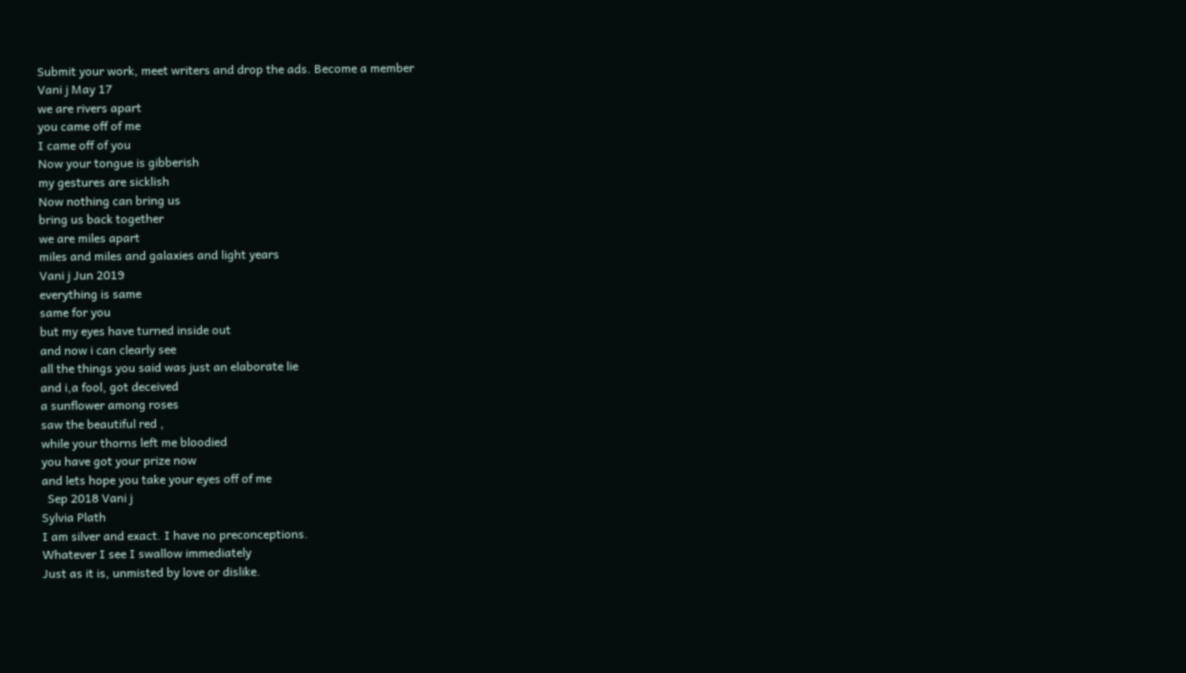Submit your work, meet writers and drop the ads. Become a member
Vani j May 17
we are rivers apart
you came off of me
I came off of you
Now your tongue is gibberish
my gestures are sicklish
Now nothing can bring us
bring us back together
we are miles apart
miles and miles and galaxies and light years
Vani j Jun 2019
everything is same
same for you
but my eyes have turned inside out
and now i can clearly see
all the things you said was just an elaborate lie
and i,a fool, got deceived
a sunflower among roses
saw the beautiful red ,
while your thorns left me bloodied
you have got your prize now
and lets hope you take your eyes off of me
  Sep 2018 Vani j
Sylvia Plath
I am silver and exact. I have no preconceptions.
Whatever I see I swallow immediately
Just as it is, unmisted by love or dislike.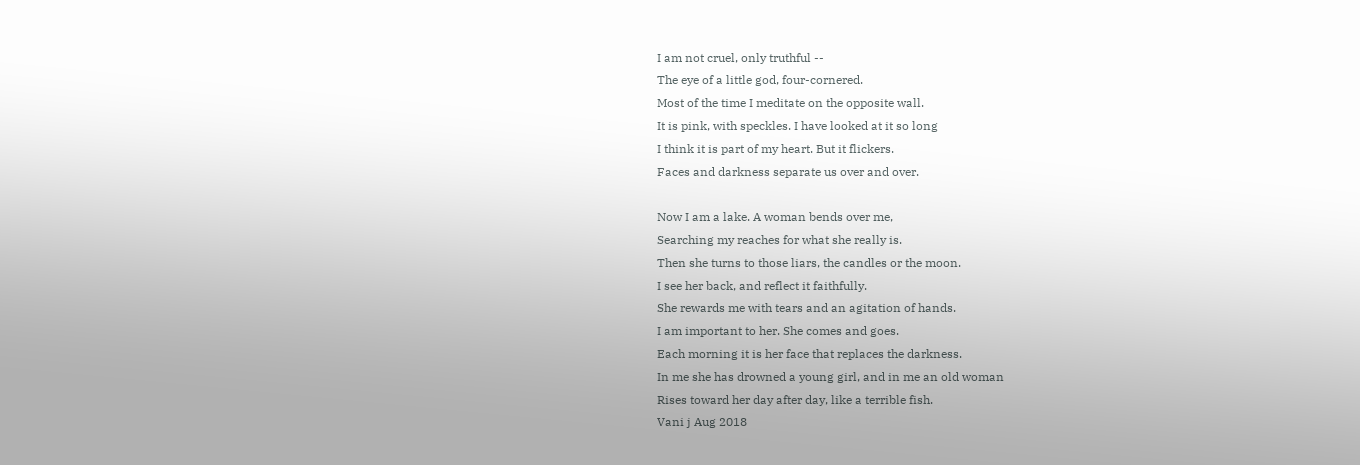I am not cruel, only truthful --
The eye of a little god, four-cornered.
Most of the time I meditate on the opposite wall.
It is pink, with speckles. I have looked at it so long
I think it is part of my heart. But it flickers.
Faces and darkness separate us over and over.

Now I am a lake. A woman bends over me,
Searching my reaches for what she really is.
Then she turns to those liars, the candles or the moon.
I see her back, and reflect it faithfully.
She rewards me with tears and an agitation of hands.
I am important to her. She comes and goes.
Each morning it is her face that replaces the darkness.
In me she has drowned a young girl, and in me an old woman
Rises toward her day after day, like a terrible fish.
Vani j Aug 2018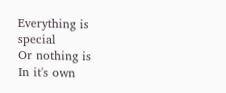Everything is special
Or nothing is
In it's own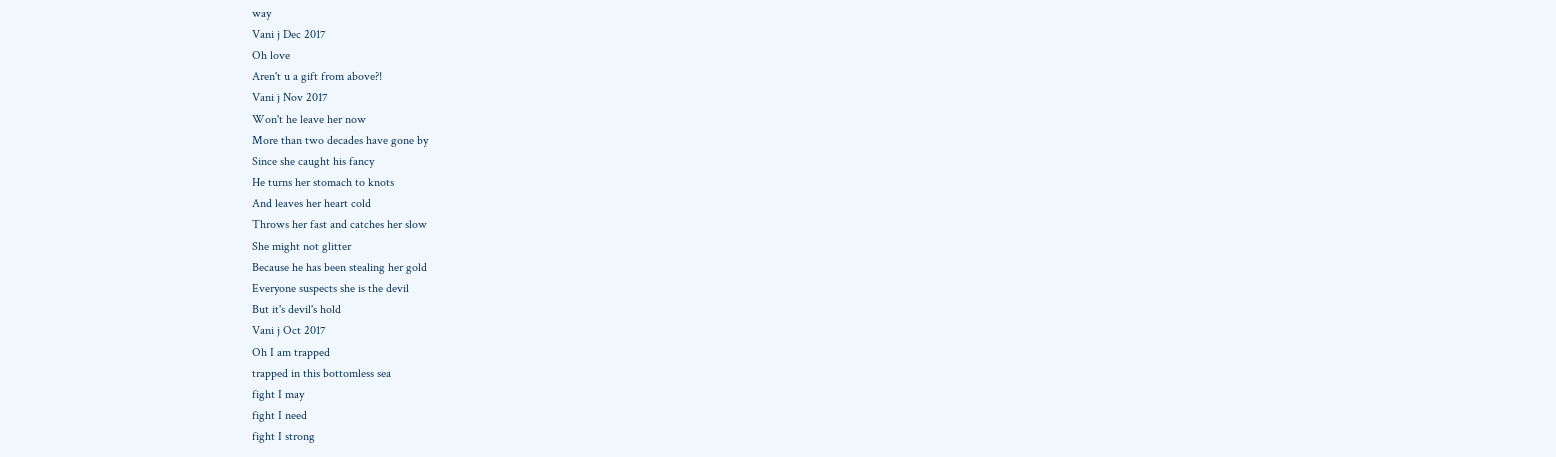way
Vani j Dec 2017
Oh love
Aren't u a gift from above?!
Vani j Nov 2017
Won't he leave her now
More than two decades have gone by
Since she caught his fancy
He turns her stomach to knots
And leaves her heart cold
Throws her fast and catches her slow
She might not glitter
Because he has been stealing her gold
Everyone suspects she is the devil
But it's devil's hold
Vani j Oct 2017
Oh I am trapped
trapped in this bottomless sea
fight I may
fight I need
fight I strong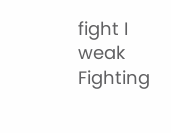fight I weak
Fighting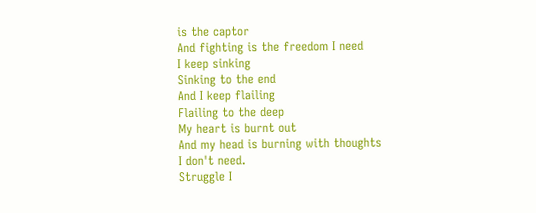is the captor
And fighting is the freedom I need
I keep sinking
Sinking to the end
And I keep flailing
Flailing to the deep
My heart is burnt out
And my head is burning with thoughts
I don't need.
Struggle I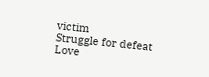victim
Struggle for defeat
Love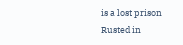is a lost prison
Rusted in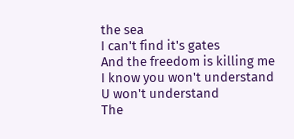the sea
I can't find it's gates
And the freedom is killing me
I know you won't understand
U won't understand
The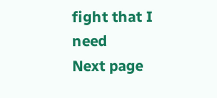fight that I need
Next page